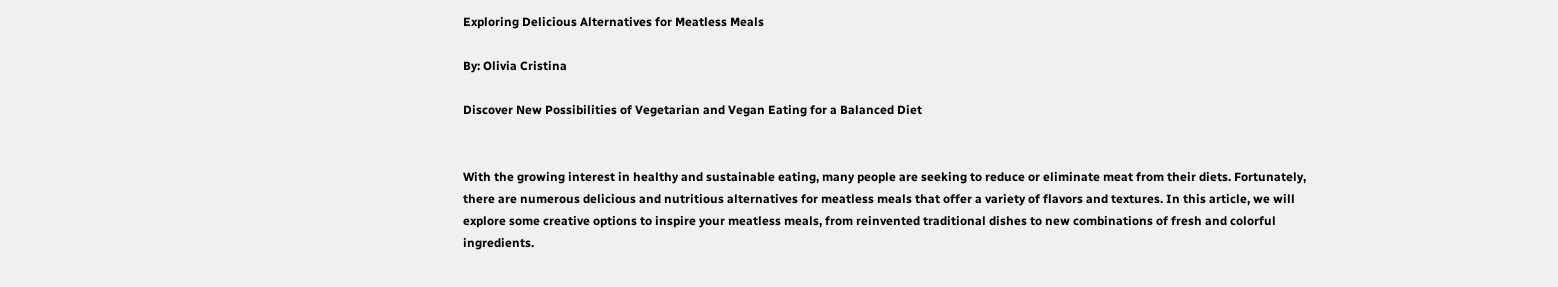Exploring Delicious Alternatives for Meatless Meals

By: Olivia Cristina

Discover New Possibilities of Vegetarian and Vegan Eating for a Balanced Diet


With the growing interest in healthy and sustainable eating, many people are seeking to reduce or eliminate meat from their diets. Fortunately, there are numerous delicious and nutritious alternatives for meatless meals that offer a variety of flavors and textures. In this article, we will explore some creative options to inspire your meatless meals, from reinvented traditional dishes to new combinations of fresh and colorful ingredients.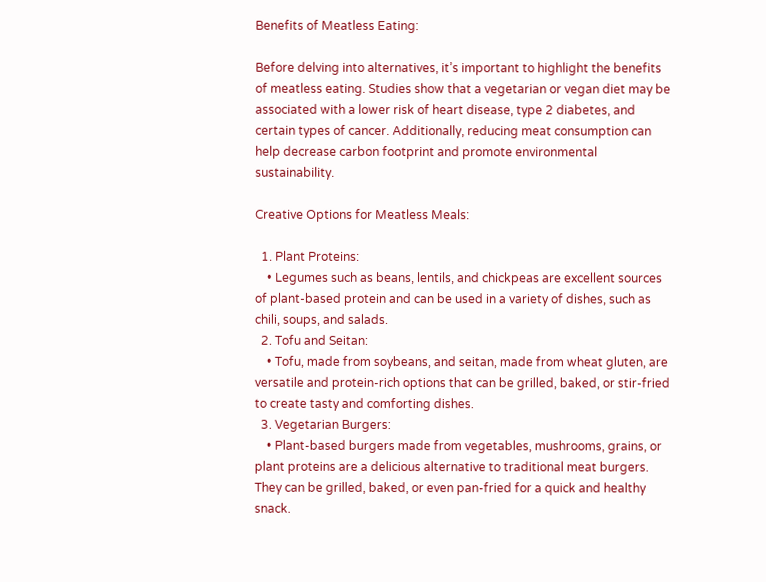Benefits of Meatless Eating:

Before delving into alternatives, it’s important to highlight the benefits of meatless eating. Studies show that a vegetarian or vegan diet may be associated with a lower risk of heart disease, type 2 diabetes, and certain types of cancer. Additionally, reducing meat consumption can help decrease carbon footprint and promote environmental sustainability.

Creative Options for Meatless Meals:

  1. Plant Proteins:
    • Legumes such as beans, lentils, and chickpeas are excellent sources of plant-based protein and can be used in a variety of dishes, such as chili, soups, and salads.
  2. Tofu and Seitan:
    • Tofu, made from soybeans, and seitan, made from wheat gluten, are versatile and protein-rich options that can be grilled, baked, or stir-fried to create tasty and comforting dishes.
  3. Vegetarian Burgers:
    • Plant-based burgers made from vegetables, mushrooms, grains, or plant proteins are a delicious alternative to traditional meat burgers. They can be grilled, baked, or even pan-fried for a quick and healthy snack.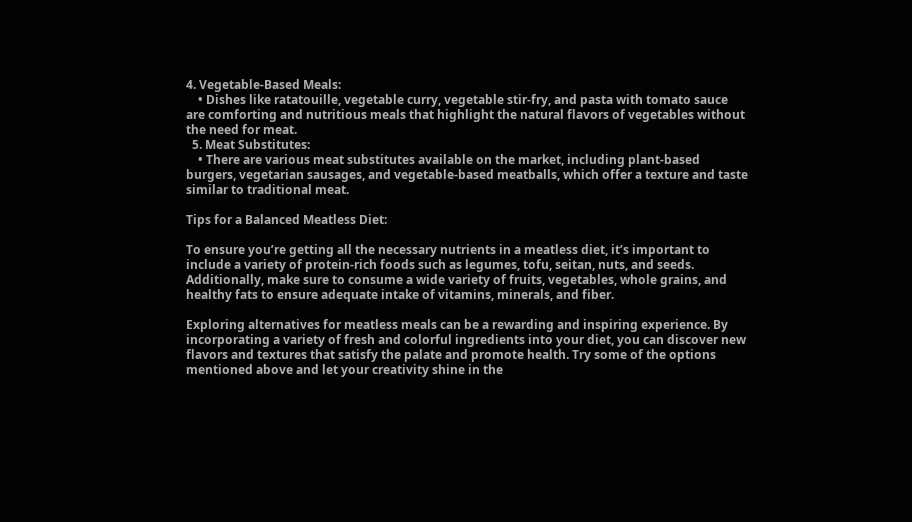4. Vegetable-Based Meals:
    • Dishes like ratatouille, vegetable curry, vegetable stir-fry, and pasta with tomato sauce are comforting and nutritious meals that highlight the natural flavors of vegetables without the need for meat.
  5. Meat Substitutes:
    • There are various meat substitutes available on the market, including plant-based burgers, vegetarian sausages, and vegetable-based meatballs, which offer a texture and taste similar to traditional meat.

Tips for a Balanced Meatless Diet:

To ensure you’re getting all the necessary nutrients in a meatless diet, it’s important to include a variety of protein-rich foods such as legumes, tofu, seitan, nuts, and seeds. Additionally, make sure to consume a wide variety of fruits, vegetables, whole grains, and healthy fats to ensure adequate intake of vitamins, minerals, and fiber.

Exploring alternatives for meatless meals can be a rewarding and inspiring experience. By incorporating a variety of fresh and colorful ingredients into your diet, you can discover new flavors and textures that satisfy the palate and promote health. Try some of the options mentioned above and let your creativity shine in the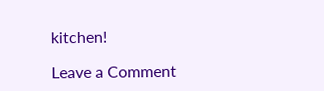kitchen!

Leave a Comment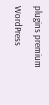plugins premium WordPress